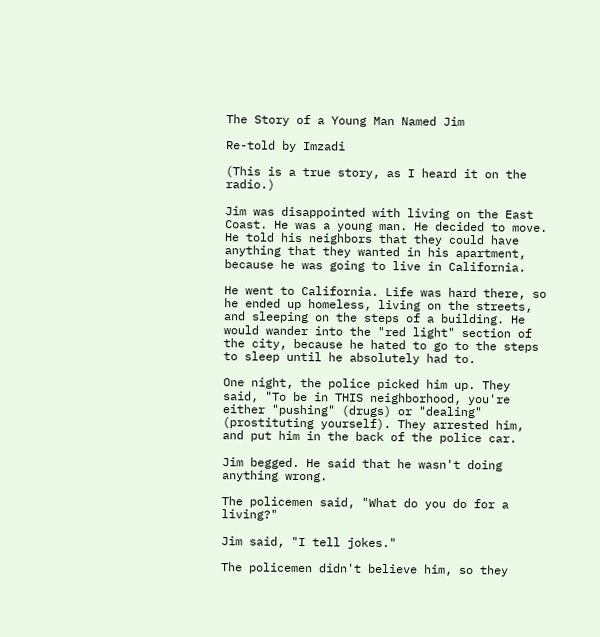The Story of a Young Man Named Jim

Re-told by Imzadi

(This is a true story, as I heard it on the radio.)

Jim was disappointed with living on the East Coast. He was a young man. He decided to move. He told his neighbors that they could have anything that they wanted in his apartment, because he was going to live in California.

He went to California. Life was hard there, so he ended up homeless, living on the streets, and sleeping on the steps of a building. He would wander into the "red light" section of the city, because he hated to go to the steps to sleep until he absolutely had to.

One night, the police picked him up. They said, "To be in THIS neighborhood, you're either "pushing" (drugs) or "dealing" (prostituting yourself). They arrested him, and put him in the back of the police car.

Jim begged. He said that he wasn't doing anything wrong.

The policemen said, "What do you do for a living?"

Jim said, "I tell jokes."

The policemen didn't believe him, so they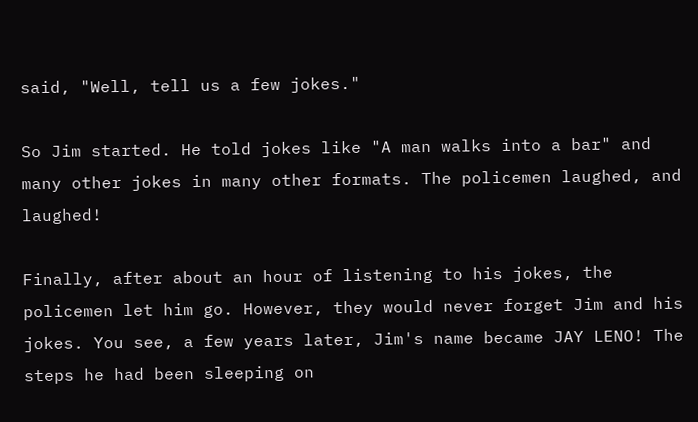said, "Well, tell us a few jokes."

So Jim started. He told jokes like "A man walks into a bar" and many other jokes in many other formats. The policemen laughed, and laughed!

Finally, after about an hour of listening to his jokes, the policemen let him go. However, they would never forget Jim and his jokes. You see, a few years later, Jim's name became JAY LENO! The steps he had been sleeping on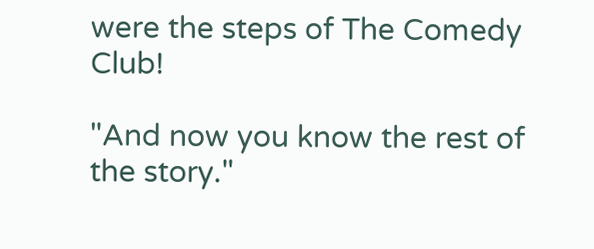were the steps of The Comedy Club!

"And now you know the rest of the story."